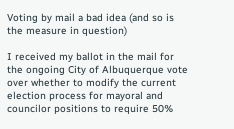Voting by mail a bad idea (and so is the measure in question)

I received my ballot in the mail for the ongoing City of Albuquerque vote over whether to modify the current election process for mayoral and councilor positions to require 50%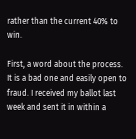rather than the current 40% to win.

First, a word about the process. It is a bad one and easily open to fraud. I received my ballot last week and sent it in within a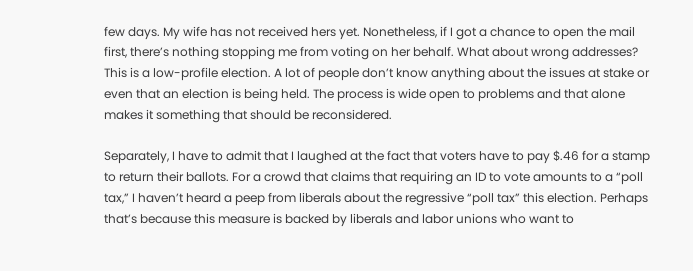few days. My wife has not received hers yet. Nonetheless, if I got a chance to open the mail first, there’s nothing stopping me from voting on her behalf. What about wrong addresses? This is a low-profile election. A lot of people don’t know anything about the issues at stake or even that an election is being held. The process is wide open to problems and that alone makes it something that should be reconsidered.

Separately, I have to admit that I laughed at the fact that voters have to pay $.46 for a stamp to return their ballots. For a crowd that claims that requiring an ID to vote amounts to a “poll tax,” I haven’t heard a peep from liberals about the regressive “poll tax” this election. Perhaps that’s because this measure is backed by liberals and labor unions who want to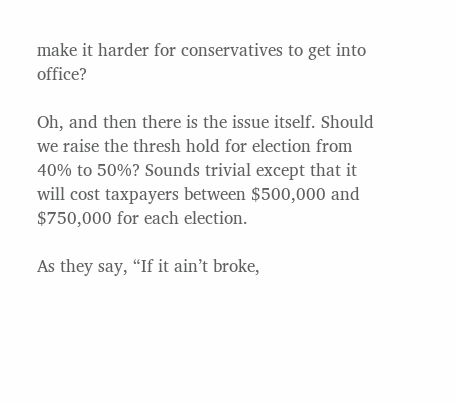make it harder for conservatives to get into office?

Oh, and then there is the issue itself. Should we raise the thresh hold for election from 40% to 50%? Sounds trivial except that it will cost taxpayers between $500,000 and $750,000 for each election.

As they say, “If it ain’t broke,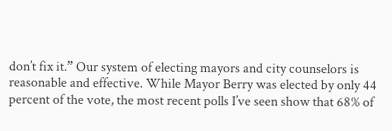don’t fix it.” Our system of electing mayors and city counselors is reasonable and effective. While Mayor Berry was elected by only 44 percent of the vote, the most recent polls I’ve seen show that 68% of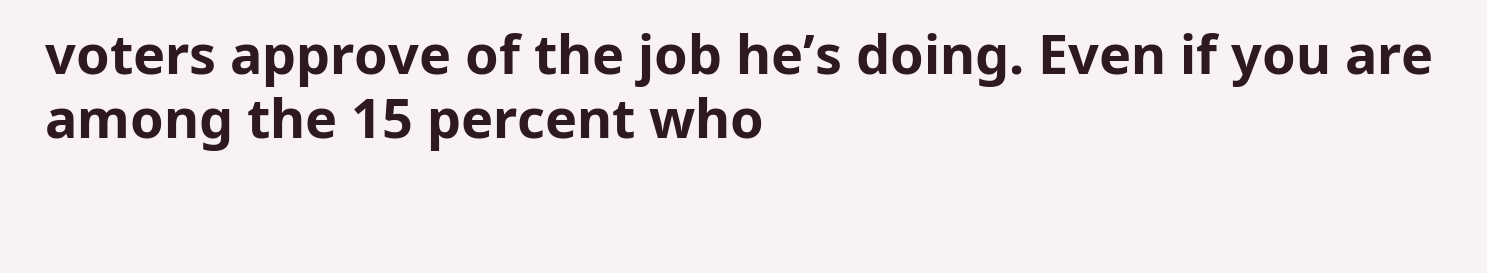voters approve of the job he’s doing. Even if you are among the 15 percent who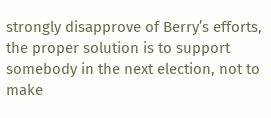strongly disapprove of Berry’s efforts, the proper solution is to support somebody in the next election, not to make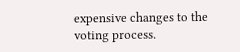expensive changes to the voting process.